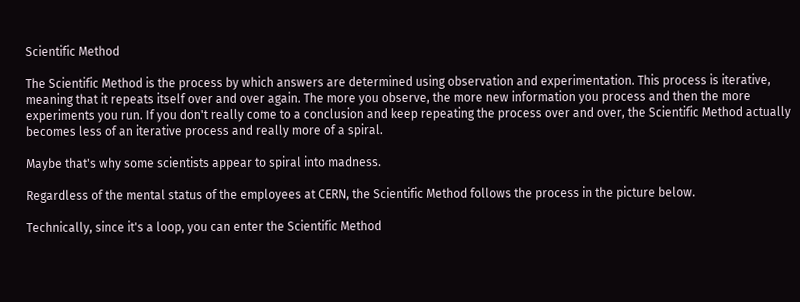Scientific Method

The Scientific Method is the process by which answers are determined using observation and experimentation. This process is iterative, meaning that it repeats itself over and over again. The more you observe, the more new information you process and then the more experiments you run. If you don't really come to a conclusion and keep repeating the process over and over, the Scientific Method actually becomes less of an iterative process and really more of a spiral.

Maybe that's why some scientists appear to spiral into madness.

Regardless of the mental status of the employees at CERN, the Scientific Method follows the process in the picture below.

Technically, since it's a loop, you can enter the Scientific Method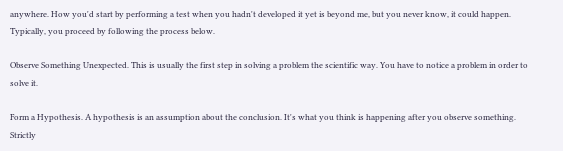anywhere. How you'd start by performing a test when you hadn't developed it yet is beyond me, but you never know, it could happen. Typically, you proceed by following the process below.

Observe Something Unexpected. This is usually the first step in solving a problem the scientific way. You have to notice a problem in order to solve it.

Form a Hypothesis. A hypothesis is an assumption about the conclusion. It's what you think is happening after you observe something. Strictly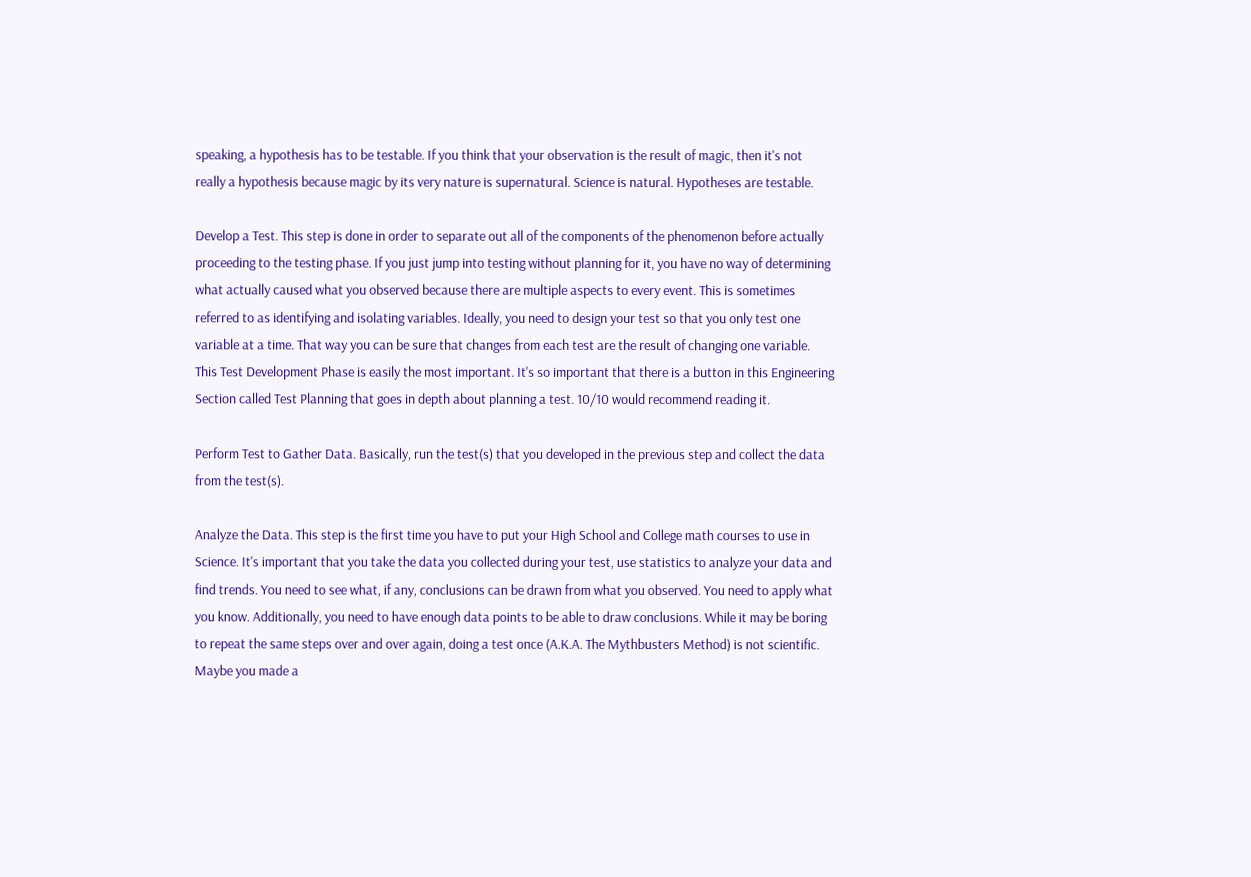speaking, a hypothesis has to be testable. If you think that your observation is the result of magic, then it's not really a hypothesis because magic by its very nature is supernatural. Science is natural. Hypotheses are testable.

Develop a Test. This step is done in order to separate out all of the components of the phenomenon before actually proceeding to the testing phase. If you just jump into testing without planning for it, you have no way of determining what actually caused what you observed because there are multiple aspects to every event. This is sometimes referred to as identifying and isolating variables. Ideally, you need to design your test so that you only test one variable at a time. That way you can be sure that changes from each test are the result of changing one variable. This Test Development Phase is easily the most important. It's so important that there is a button in this Engineering Section called Test Planning that goes in depth about planning a test. 10/10 would recommend reading it.

Perform Test to Gather Data. Basically, run the test(s) that you developed in the previous step and collect the data from the test(s).

Analyze the Data. This step is the first time you have to put your High School and College math courses to use in Science. It's important that you take the data you collected during your test, use statistics to analyze your data and find trends. You need to see what, if any, conclusions can be drawn from what you observed. You need to apply what you know. Additionally, you need to have enough data points to be able to draw conclusions. While it may be boring to repeat the same steps over and over again, doing a test once (A.K.A. The Mythbusters Method) is not scientific. Maybe you made a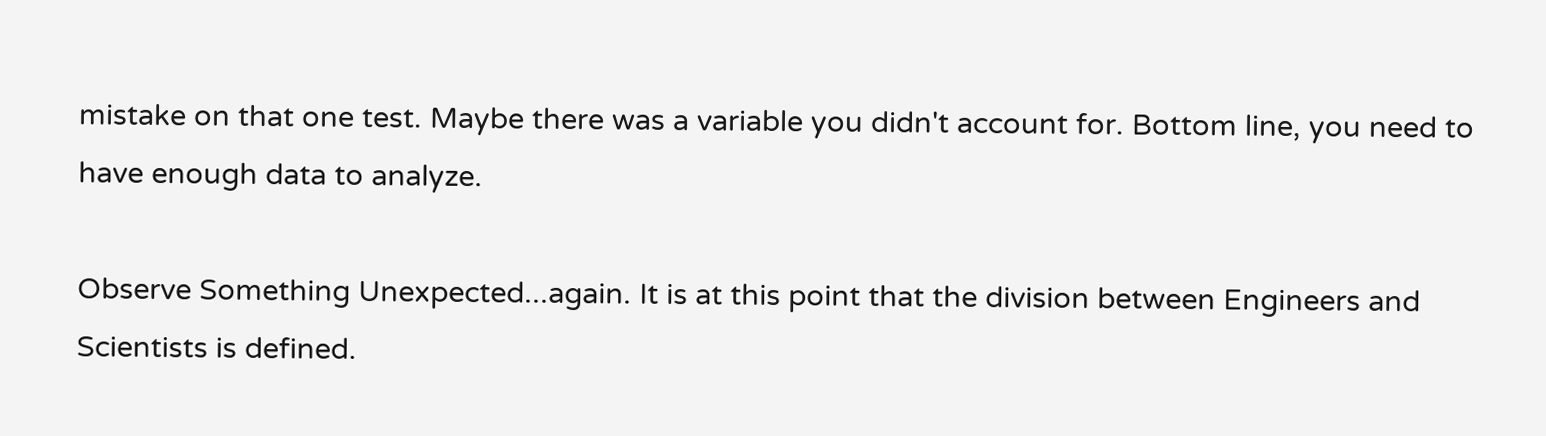mistake on that one test. Maybe there was a variable you didn't account for. Bottom line, you need to have enough data to analyze.

Observe Something Unexpected...again. It is at this point that the division between Engineers and Scientists is defined.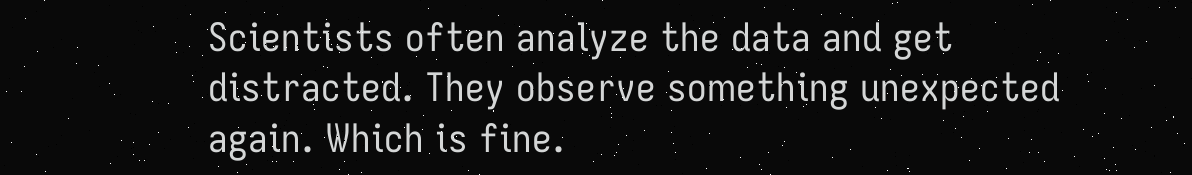Scientists often analyze the data and get distracted. They observe something unexpected again. Which is fine.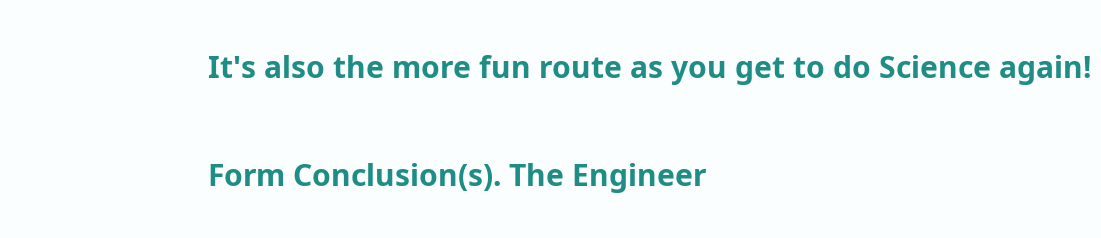It's also the more fun route as you get to do Science again!

Form Conclusion(s). The Engineer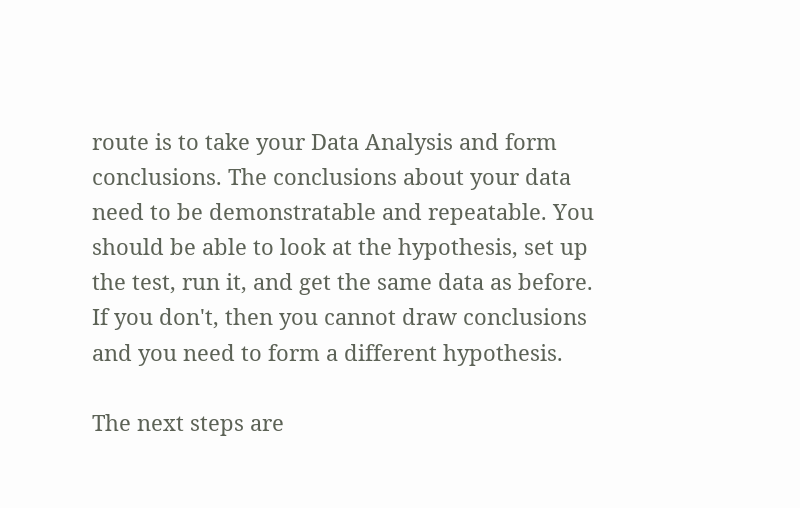route is to take your Data Analysis and form conclusions. The conclusions about your data need to be demonstratable and repeatable. You should be able to look at the hypothesis, set up the test, run it, and get the same data as before. If you don't, then you cannot draw conclusions and you need to form a different hypothesis.

The next steps are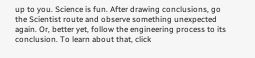up to you. Science is fun. After drawing conclusions, go the Scientist route and observe something unexpected again. Or, better yet, follow the engineering process to its conclusion. To learn about that, click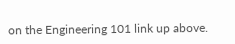on the Engineering 101 link up above.